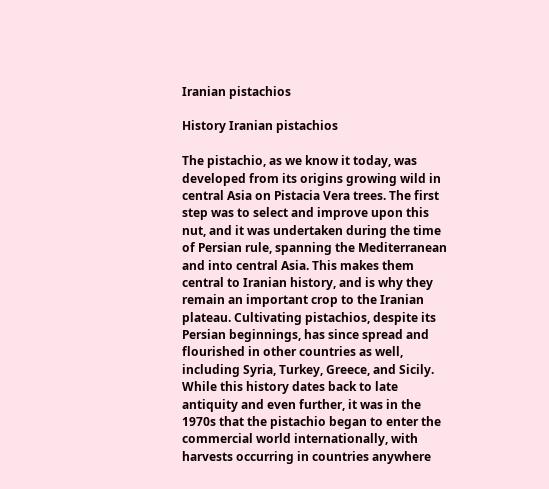Iranian pistachios

History Iranian pistachios

The pistachio, as we know it today, was developed from its origins growing wild in central Asia on Pistacia Vera trees. The first step was to select and improve upon this nut, and it was undertaken during the time of Persian rule, spanning the Mediterranean and into central Asia. This makes them central to Iranian history, and is why they remain an important crop to the Iranian plateau. Cultivating pistachios, despite its Persian beginnings, has since spread and flourished in other countries as well, including Syria, Turkey, Greece, and Sicily. While this history dates back to late antiquity and even further, it was in the 1970s that the pistachio began to enter the commercial world internationally, with harvests occurring in countries anywhere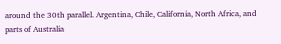around the 30th parallel. Argentina, Chile, California, North Africa, and parts of Australia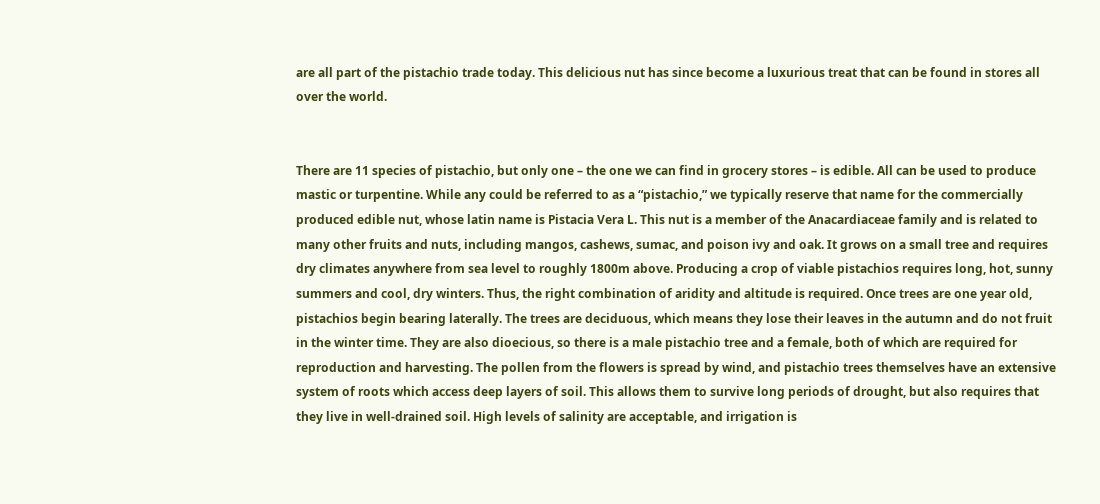are all part of the pistachio trade today. This delicious nut has since become a luxurious treat that can be found in stores all over the world.


There are 11 species of pistachio, but only one – the one we can find in grocery stores – is edible. All can be used to produce mastic or turpentine. While any could be referred to as a “pistachio,” we typically reserve that name for the commercially produced edible nut, whose latin name is Pistacia Vera L. This nut is a member of the Anacardiaceae family and is related to many other fruits and nuts, including mangos, cashews, sumac, and poison ivy and oak. It grows on a small tree and requires dry climates anywhere from sea level to roughly 1800m above. Producing a crop of viable pistachios requires long, hot, sunny summers and cool, dry winters. Thus, the right combination of aridity and altitude is required. Once trees are one year old, pistachios begin bearing laterally. The trees are deciduous, which means they lose their leaves in the autumn and do not fruit in the winter time. They are also dioecious, so there is a male pistachio tree and a female, both of which are required for reproduction and harvesting. The pollen from the flowers is spread by wind, and pistachio trees themselves have an extensive system of roots which access deep layers of soil. This allows them to survive long periods of drought, but also requires that they live in well-drained soil. High levels of salinity are acceptable, and irrigation is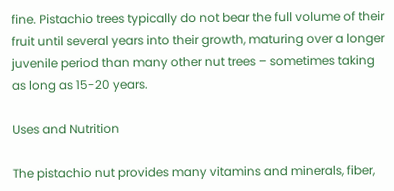fine. Pistachio trees typically do not bear the full volume of their fruit until several years into their growth, maturing over a longer juvenile period than many other nut trees – sometimes taking as long as 15-20 years.

Uses and Nutrition

The pistachio nut provides many vitamins and minerals, fiber,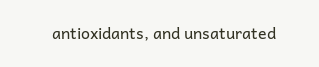antioxidants, and unsaturated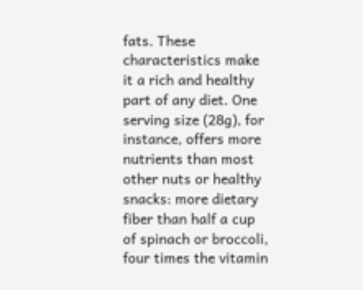fats. These characteristics make it a rich and healthy part of any diet. One serving size (28g), for instance, offers more nutrients than most other nuts or healthy snacks: more dietary fiber than half a cup of spinach or broccoli, four times the vitamin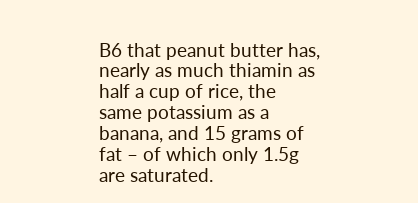B6 that peanut butter has, nearly as much thiamin as half a cup of rice, the same potassium as a banana, and 15 grams of fat – of which only 1.5g are saturated.